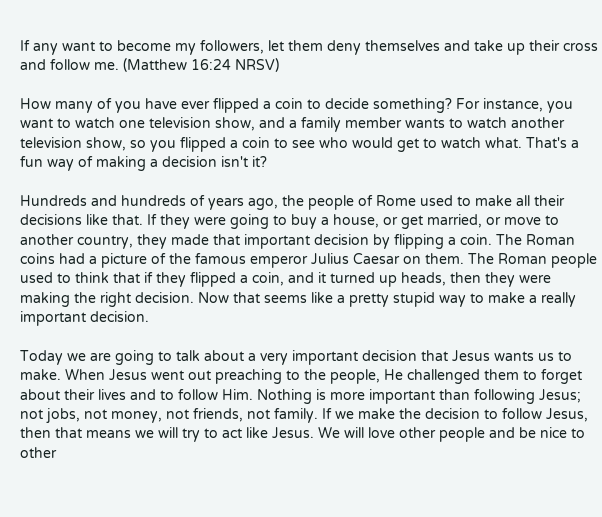If any want to become my followers, let them deny themselves and take up their cross and follow me. (Matthew 16:24 NRSV)

How many of you have ever flipped a coin to decide something? For instance, you want to watch one television show, and a family member wants to watch another television show, so you flipped a coin to see who would get to watch what. That's a fun way of making a decision isn't it?

Hundreds and hundreds of years ago, the people of Rome used to make all their decisions like that. If they were going to buy a house, or get married, or move to another country, they made that important decision by flipping a coin. The Roman coins had a picture of the famous emperor Julius Caesar on them. The Roman people used to think that if they flipped a coin, and it turned up heads, then they were making the right decision. Now that seems like a pretty stupid way to make a really important decision.

Today we are going to talk about a very important decision that Jesus wants us to make. When Jesus went out preaching to the people, He challenged them to forget about their lives and to follow Him. Nothing is more important than following Jesus; not jobs, not money, not friends, not family. If we make the decision to follow Jesus, then that means we will try to act like Jesus. We will love other people and be nice to other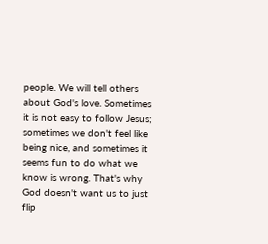people. We will tell others about God's love. Sometimes it is not easy to follow Jesus; sometimes we don't feel like being nice, and sometimes it seems fun to do what we know is wrong. That's why God doesn't want us to just flip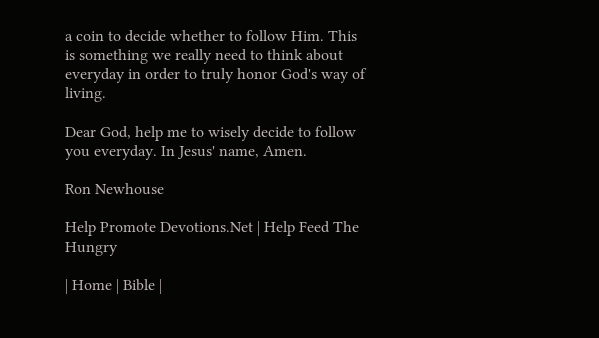a coin to decide whether to follow Him. This is something we really need to think about everyday in order to truly honor God's way of living.

Dear God, help me to wisely decide to follow you everyday. In Jesus' name, Amen.

Ron Newhouse

Help Promote Devotions.Net | Help Feed The Hungry

| Home | Bible |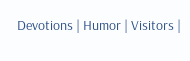Devotions | Humor | Visitors |